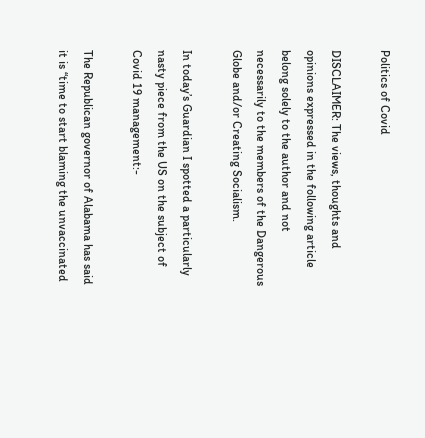Politics of Covid

DISCLAIMER: The views, thoughts and opinions expressed in the following article belong solely to the author and not necessarily to the members of the Dangerous Globe and/or Creating Socialism.

In today’s Guardian I spotted a particularly nasty piece from the US on the subject of Covid 19 management:-

The Republican governor of Alabama has said it is “time to start blaming the unvaccinated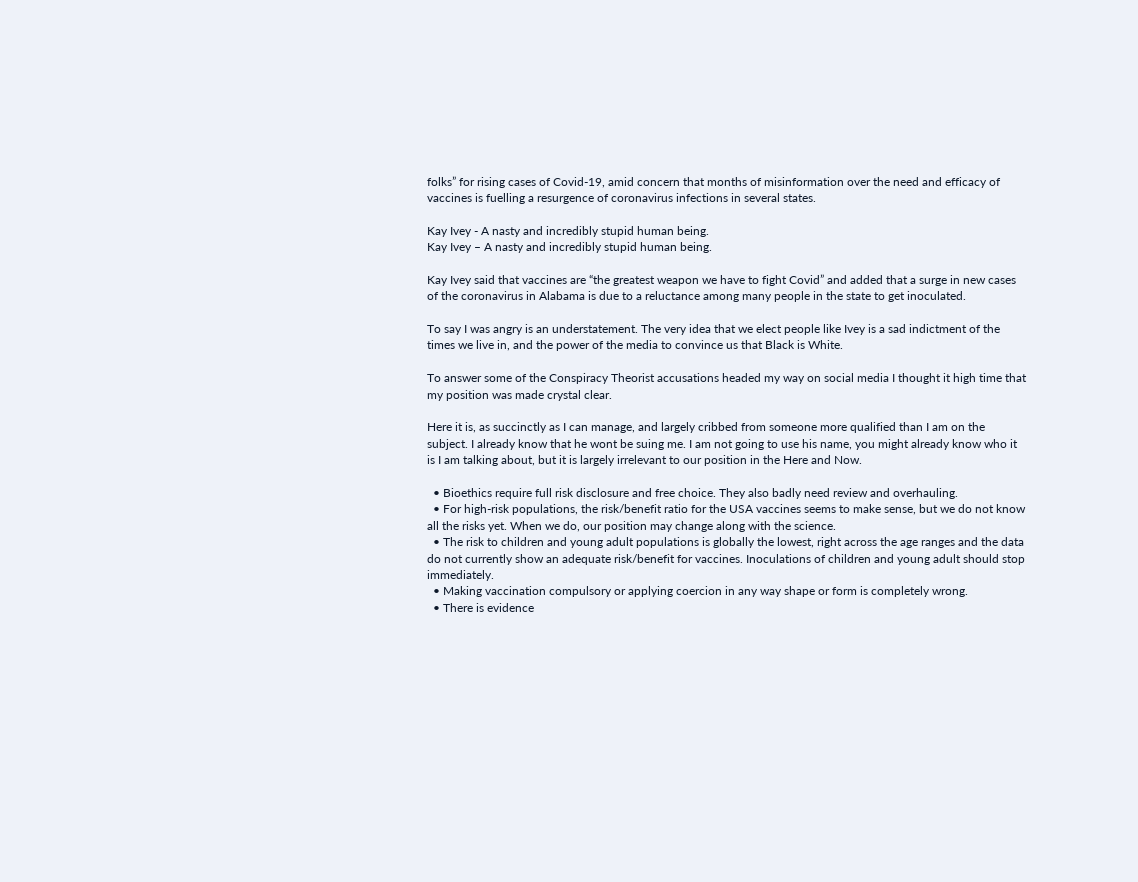folks” for rising cases of Covid-19, amid concern that months of misinformation over the need and efficacy of vaccines is fuelling a resurgence of coronavirus infections in several states.

Kay Ivey - A nasty and incredibly stupid human being.
Kay Ivey – A nasty and incredibly stupid human being.

Kay Ivey said that vaccines are “the greatest weapon we have to fight Covid” and added that a surge in new cases of the coronavirus in Alabama is due to a reluctance among many people in the state to get inoculated.

To say I was angry is an understatement. The very idea that we elect people like Ivey is a sad indictment of the times we live in, and the power of the media to convince us that Black is White.

To answer some of the Conspiracy Theorist accusations headed my way on social media I thought it high time that my position was made crystal clear.

Here it is, as succinctly as I can manage, and largely cribbed from someone more qualified than I am on the subject. I already know that he wont be suing me. I am not going to use his name, you might already know who it is I am talking about, but it is largely irrelevant to our position in the Here and Now.

  • Bioethics require full risk disclosure and free choice. They also badly need review and overhauling.
  • For high-risk populations, the risk/benefit ratio for the USA vaccines seems to make sense, but we do not know all the risks yet. When we do, our position may change along with the science.
  • The risk to children and young adult populations is globally the lowest, right across the age ranges and the data do not currently show an adequate risk/benefit for vaccines. Inoculations of children and young adult should stop immediately.
  • Making vaccination compulsory or applying coercion in any way shape or form is completely wrong.
  • There is evidence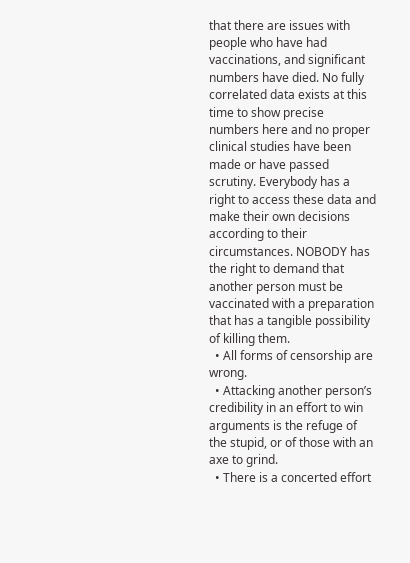that there are issues with people who have had vaccinations, and significant numbers have died. No fully correlated data exists at this time to show precise numbers here and no proper clinical studies have been made or have passed scrutiny. Everybody has a right to access these data and make their own decisions according to their circumstances. NOBODY has the right to demand that another person must be vaccinated with a preparation that has a tangible possibility of killing them.
  • All forms of censorship are wrong.
  • Attacking another person’s credibility in an effort to win arguments is the refuge of the stupid, or of those with an axe to grind.
  • There is a concerted effort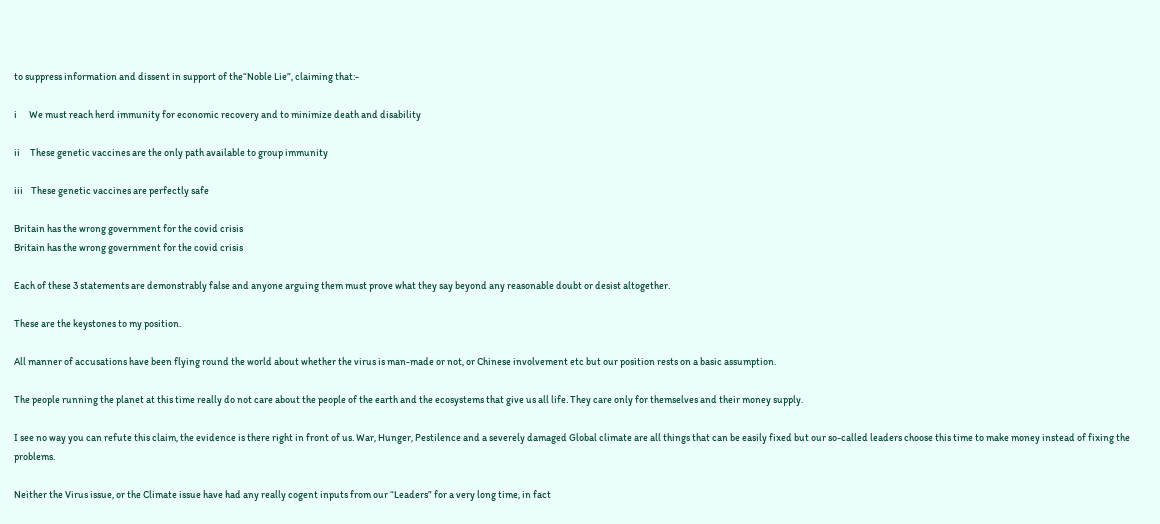to suppress information and dissent in support of the“Noble Lie”, claiming that:-

i      We must reach herd immunity for economic recovery and to minimize death and disability

ii     These genetic vaccines are the only path available to group immunity

iii    These genetic vaccines are perfectly safe

Britain has the wrong government for the covid crisis
Britain has the wrong government for the covid crisis

Each of these 3 statements are demonstrably false and anyone arguing them must prove what they say beyond any reasonable doubt or desist altogether.

These are the keystones to my position.

All manner of accusations have been flying round the world about whether the virus is man-made or not, or Chinese involvement etc but our position rests on a basic assumption.

The people running the planet at this time really do not care about the people of the earth and the ecosystems that give us all life. They care only for themselves and their money supply.

I see no way you can refute this claim, the evidence is there right in front of us. War, Hunger, Pestilence and a severely damaged Global climate are all things that can be easily fixed but our so-called leaders choose this time to make money instead of fixing the problems.

Neither the Virus issue, or the Climate issue have had any really cogent inputs from our “Leaders” for a very long time, in fact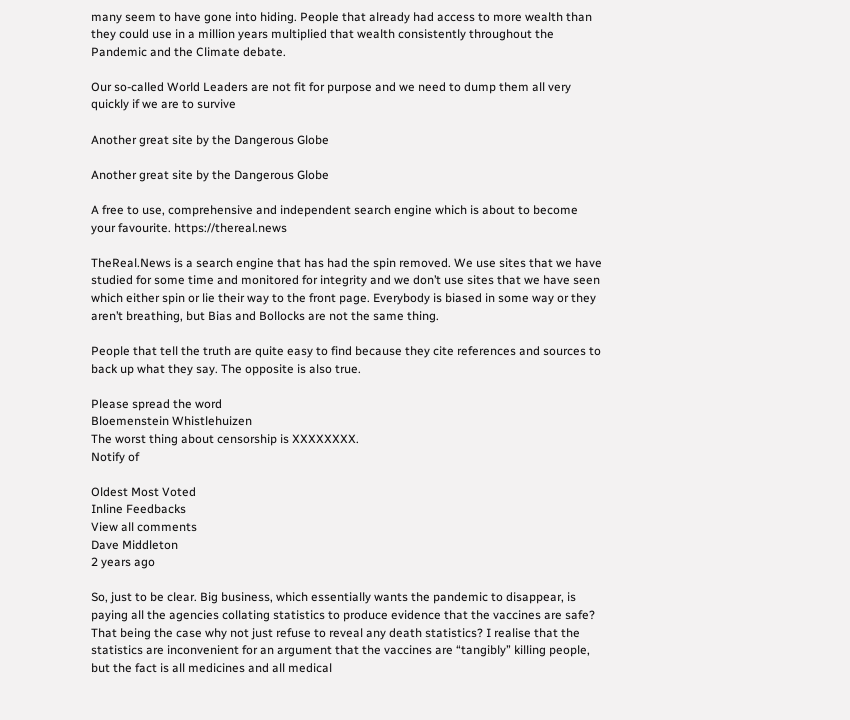many seem to have gone into hiding. People that already had access to more wealth than they could use in a million years multiplied that wealth consistently throughout the Pandemic and the Climate debate.

Our so-called World Leaders are not fit for purpose and we need to dump them all very quickly if we are to survive

Another great site by the Dangerous Globe

Another great site by the Dangerous Globe

A free to use, comprehensive and independent search engine which is about to become your favourite. https://thereal.news

TheReal.News is a search engine that has had the spin removed. We use sites that we have studied for some time and monitored for integrity and we don’t use sites that we have seen which either spin or lie their way to the front page. Everybody is biased in some way or they aren’t breathing, but Bias and Bollocks are not the same thing.

People that tell the truth are quite easy to find because they cite references and sources to back up what they say. The opposite is also true.

Please spread the word
Bloemenstein Whistlehuizen
The worst thing about censorship is XXXXXXXX.
Notify of

Oldest Most Voted
Inline Feedbacks
View all comments
Dave Middleton
2 years ago

So, just to be clear. Big business, which essentially wants the pandemic to disappear, is paying all the agencies collating statistics to produce evidence that the vaccines are safe? That being the case why not just refuse to reveal any death statistics? I realise that the statistics are inconvenient for an argument that the vaccines are “tangibly” killing people, but the fact is all medicines and all medical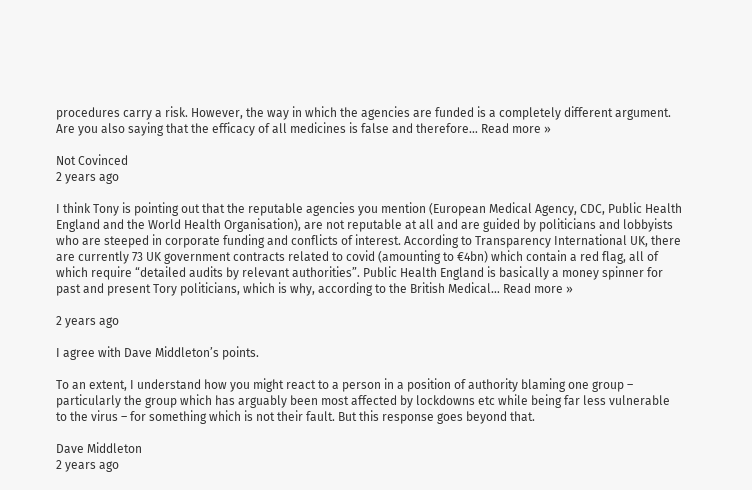procedures carry a risk. However, the way in which the agencies are funded is a completely different argument. Are you also saying that the efficacy of all medicines is false and therefore… Read more »

Not Covinced
2 years ago

I think Tony is pointing out that the reputable agencies you mention (European Medical Agency, CDC, Public Health England and the World Health Organisation), are not reputable at all and are guided by politicians and lobbyists who are steeped in corporate funding and conflicts of interest. According to Transparency International UK, there are currently 73 UK government contracts related to covid (amounting to €4bn) which contain a red flag, all of which require “detailed audits by relevant authorities”. Public Health England is basically a money spinner for past and present Tory politicians, which is why, according to the British Medical… Read more »

2 years ago

I agree with Dave Middleton’s points.

To an extent, I understand how you might react to a person in a position of authority blaming one group – particularly the group which has arguably been most affected by lockdowns etc while being far less vulnerable to the virus – for something which is not their fault. But this response goes beyond that.

Dave Middleton
2 years ago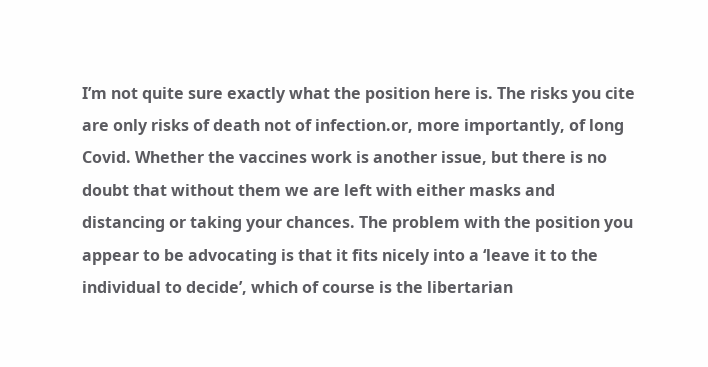I’m not quite sure exactly what the position here is. The risks you cite are only risks of death not of infection.or, more importantly, of long Covid. Whether the vaccines work is another issue, but there is no doubt that without them we are left with either masks and distancing or taking your chances. The problem with the position you appear to be advocating is that it fits nicely into a ‘leave it to the individual to decide’, which of course is the libertarian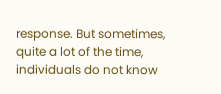response. But sometimes, quite a lot of the time, individuals do not know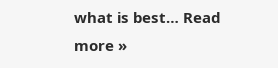what is best… Read more »